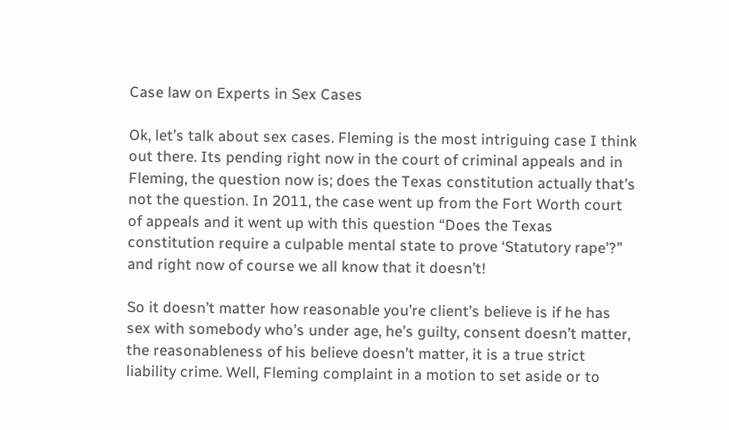Case law on Experts in Sex Cases

Ok, let’s talk about sex cases. Fleming is the most intriguing case I think out there. Its pending right now in the court of criminal appeals and in Fleming, the question now is; does the Texas constitution actually that’s not the question. In 2011, the case went up from the Fort Worth court of appeals and it went up with this question “Does the Texas constitution require a culpable mental state to prove ‘Statutory rape’?” and right now of course we all know that it doesn’t!

So it doesn’t matter how reasonable you’re client’s believe is if he has sex with somebody who’s under age, he’s guilty, consent doesn’t matter, the reasonableness of his believe doesn’t matter, it is a true strict liability crime. Well, Fleming complaint in a motion to set aside or to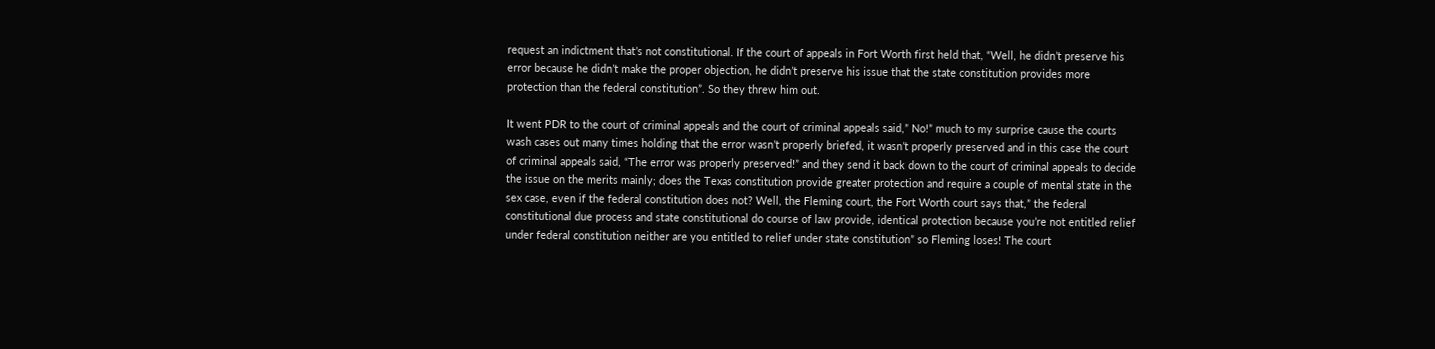request an indictment that’s not constitutional. If the court of appeals in Fort Worth first held that, “Well, he didn’t preserve his error because he didn’t make the proper objection, he didn’t preserve his issue that the state constitution provides more protection than the federal constitution”. So they threw him out.

It went PDR to the court of criminal appeals and the court of criminal appeals said,” No!” much to my surprise cause the courts wash cases out many times holding that the error wasn’t properly briefed, it wasn’t properly preserved and in this case the court of criminal appeals said, “The error was properly preserved!” and they send it back down to the court of criminal appeals to decide the issue on the merits mainly; does the Texas constitution provide greater protection and require a couple of mental state in the sex case, even if the federal constitution does not? Well, the Fleming court, the Fort Worth court says that,” the federal constitutional due process and state constitutional do course of law provide, identical protection because you’re not entitled relief under federal constitution neither are you entitled to relief under state constitution” so Fleming loses! The court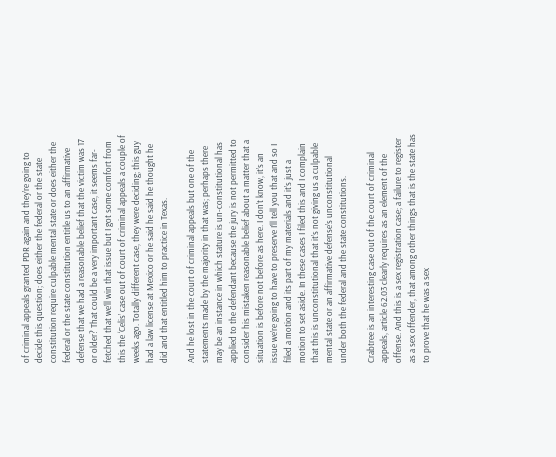of criminal appeals granted PDR again and they’re going to decide this question; does either the federal or the state constitution require culpable mental state or does either the federal or the state constitution entitle us to an affirmative defense that we had a reasonable belief that the victim was 17 or older? That could be a very important case, it seems far-fetched that we’ll win that issue but I got some comfort from this the ‘Celis’ case out of court of criminal appeals a couple of weeks ago. Totally different case, they were deciding; this guy had a law license at Mexico or he said he said he thought he did and that entitled him to practice in Texas.

And he lost in the court of criminal appeals but one of the statements made by the majority in that was; perhaps there may be an instance in which stature is un-constitutional has applied to the defendant because the jury is not permitted to consider his mistaken reasonable belief about a matter that a situation is before not before as here. I don’t know, it’s an issue we’re going to have to preserve I’ll tell you that and so I filed a motion and its part of my materials and it’s just a motion to set aside. In these cases I filed this and I complain that this is unconstitutional that it’s not giving us a culpable mental state or an affirmative defense’s unconstitutional under both the federal and the state constitutions.

Crabtree is an interesting case out of the court of criminal appeals, article 62.03 clearly requires as an element of the offense. And this is a sex registration case; a failure to register as a sex offender, that among other things that is the state has to prove that he was a sex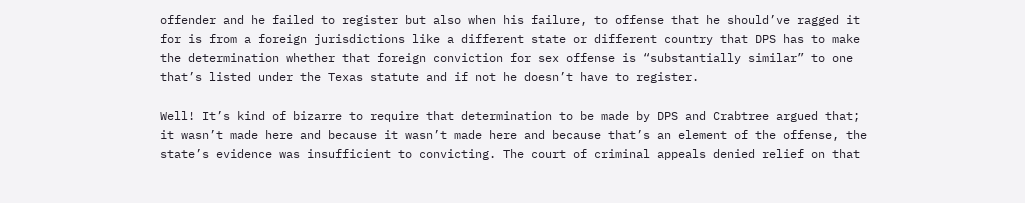offender and he failed to register but also when his failure, to offense that he should’ve ragged it for is from a foreign jurisdictions like a different state or different country that DPS has to make the determination whether that foreign conviction for sex offense is “substantially similar” to one that’s listed under the Texas statute and if not he doesn’t have to register.

Well! It’s kind of bizarre to require that determination to be made by DPS and Crabtree argued that; it wasn’t made here and because it wasn’t made here and because that’s an element of the offense, the state’s evidence was insufficient to convicting. The court of criminal appeals denied relief on that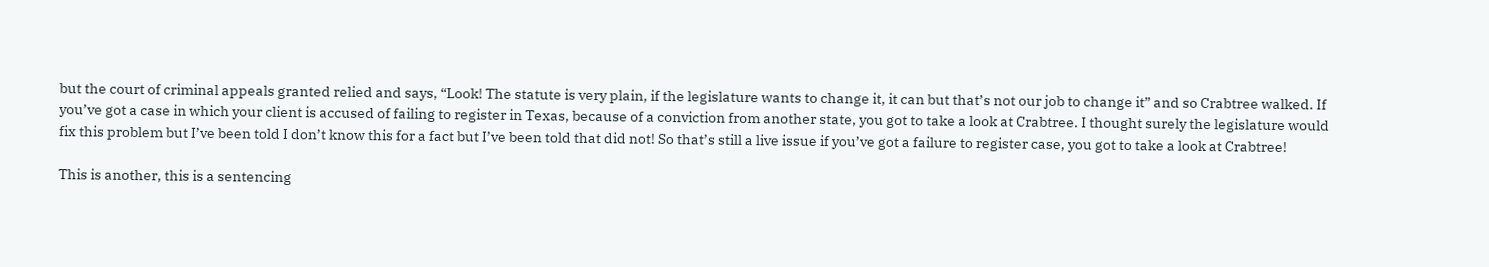but the court of criminal appeals granted relied and says, “Look! The statute is very plain, if the legislature wants to change it, it can but that’s not our job to change it” and so Crabtree walked. If you’ve got a case in which your client is accused of failing to register in Texas, because of a conviction from another state, you got to take a look at Crabtree. I thought surely the legislature would fix this problem but I’ve been told I don’t know this for a fact but I’ve been told that did not! So that’s still a live issue if you’ve got a failure to register case, you got to take a look at Crabtree!

This is another, this is a sentencing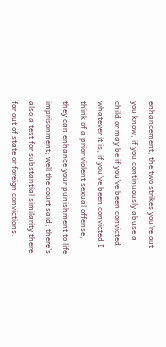enhancement, the two strikes you’re out you know, if you continuously abuse a child or may be if you’ve been convicted whatever it is, if you’ve been convicted I think of a prior violent sexual offense, they can enhance your punishment to life imprisonment; well the court said; there’s also a test for substantial similarity there for out of state or foreign convictions.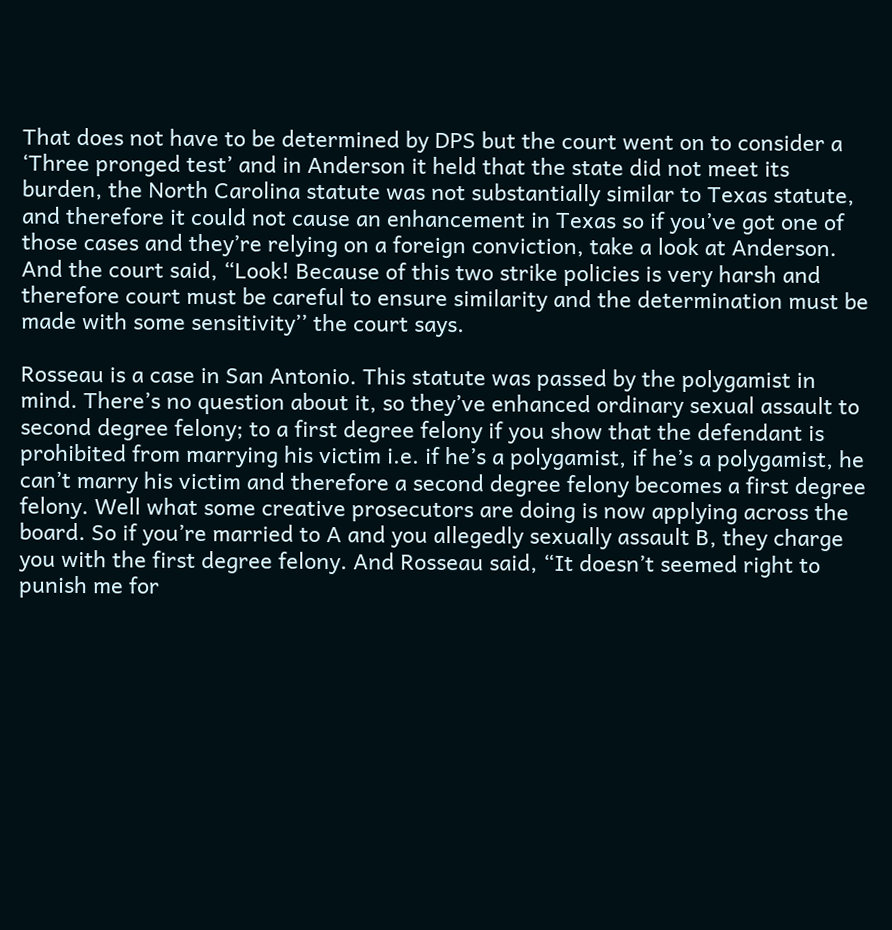That does not have to be determined by DPS but the court went on to consider a ‘Three pronged test’ and in Anderson it held that the state did not meet its burden, the North Carolina statute was not substantially similar to Texas statute, and therefore it could not cause an enhancement in Texas so if you’ve got one of those cases and they’re relying on a foreign conviction, take a look at Anderson. And the court said, “Look! Because of this two strike policies is very harsh and therefore court must be careful to ensure similarity and the determination must be made with some sensitivity’’ the court says.

Rosseau is a case in San Antonio. This statute was passed by the polygamist in mind. There’s no question about it, so they’ve enhanced ordinary sexual assault to second degree felony; to a first degree felony if you show that the defendant is prohibited from marrying his victim i.e. if he’s a polygamist, if he’s a polygamist, he can’t marry his victim and therefore a second degree felony becomes a first degree felony. Well what some creative prosecutors are doing is now applying across the board. So if you’re married to A and you allegedly sexually assault B, they charge you with the first degree felony. And Rosseau said, “It doesn’t seemed right to punish me for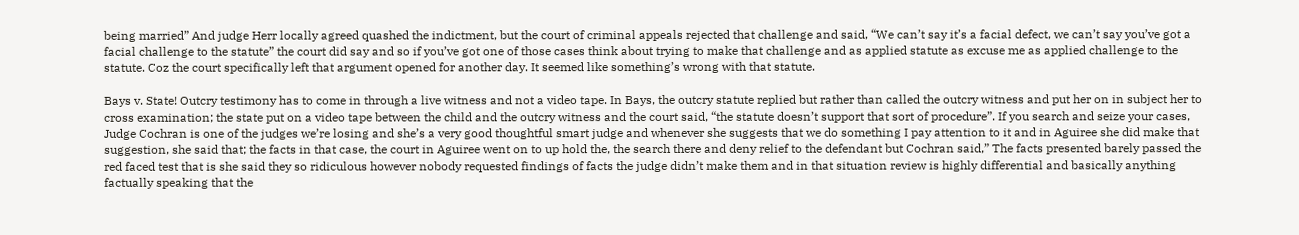being married” And judge Herr locally agreed quashed the indictment, but the court of criminal appeals rejected that challenge and said, “We can’t say it’s a facial defect, we can’t say you’ve got a facial challenge to the statute” the court did say and so if you’ve got one of those cases think about trying to make that challenge and as applied statute as excuse me as applied challenge to the statute. Coz the court specifically left that argument opened for another day. It seemed like something’s wrong with that statute.

Bays v. State! Outcry testimony has to come in through a live witness and not a video tape. In Bays, the outcry statute replied but rather than called the outcry witness and put her on in subject her to cross examination; the state put on a video tape between the child and the outcry witness and the court said, “the statute doesn’t support that sort of procedure”. If you search and seize your cases, Judge Cochran is one of the judges we’re losing and she’s a very good thoughtful smart judge and whenever she suggests that we do something I pay attention to it and in Aguiree she did make that suggestion, she said that; the facts in that case, the court in Aguiree went on to up hold the, the search there and deny relief to the defendant but Cochran said,” The facts presented barely passed the red faced test that is she said they so ridiculous however nobody requested findings of facts the judge didn’t make them and in that situation review is highly differential and basically anything factually speaking that the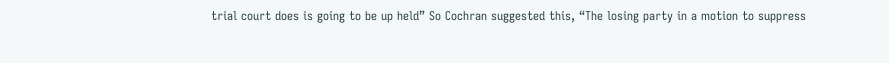trial court does is going to be up held” So Cochran suggested this, “The losing party in a motion to suppress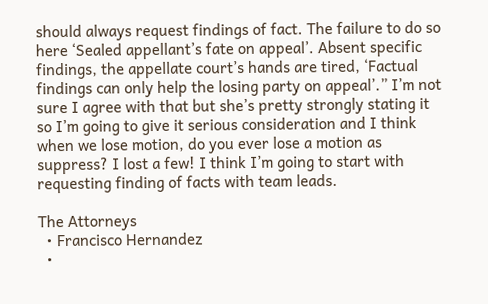should always request findings of fact. The failure to do so here ‘Sealed appellant’s fate on appeal’. Absent specific findings, the appellate court’s hands are tired, ‘Factual findings can only help the losing party on appeal’.” I’m not sure I agree with that but she’s pretty strongly stating it so I’m going to give it serious consideration and I think when we lose motion, do you ever lose a motion as suppress? I lost a few! I think I’m going to start with requesting finding of facts with team leads.

The Attorneys
  • Francisco Hernandez
  •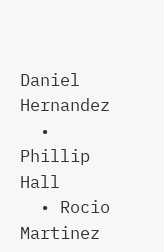Daniel Hernandez
  • Phillip Hall
  • Rocio Martinez